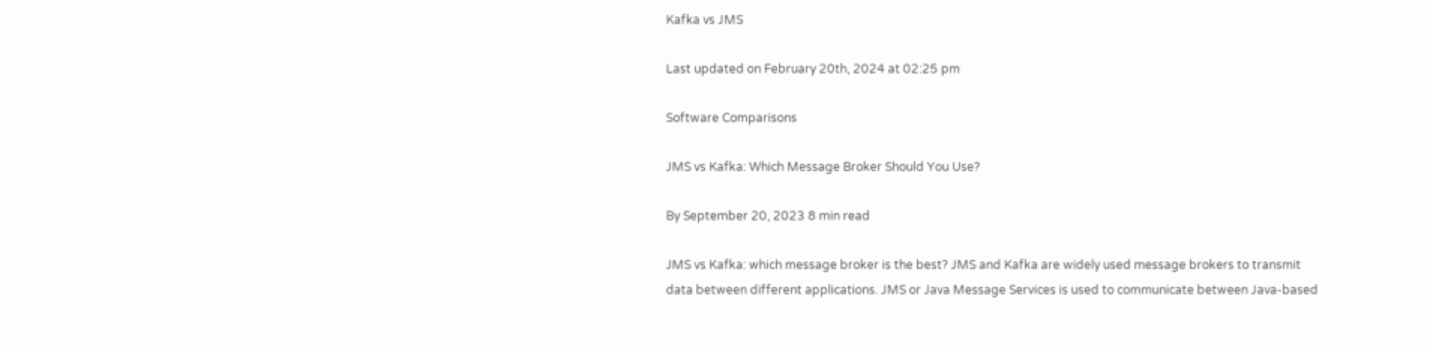Kafka vs JMS

Last updated on February 20th, 2024 at 02:25 pm

Software Comparisons

JMS vs Kafka: Which Message Broker Should You Use?

By September 20, 2023 8 min read

JMS vs Kafka: which message broker is the best? JMS and Kafka are widely used message brokers to transmit data between different applications. JMS or Java Message Services is used to communicate between Java-based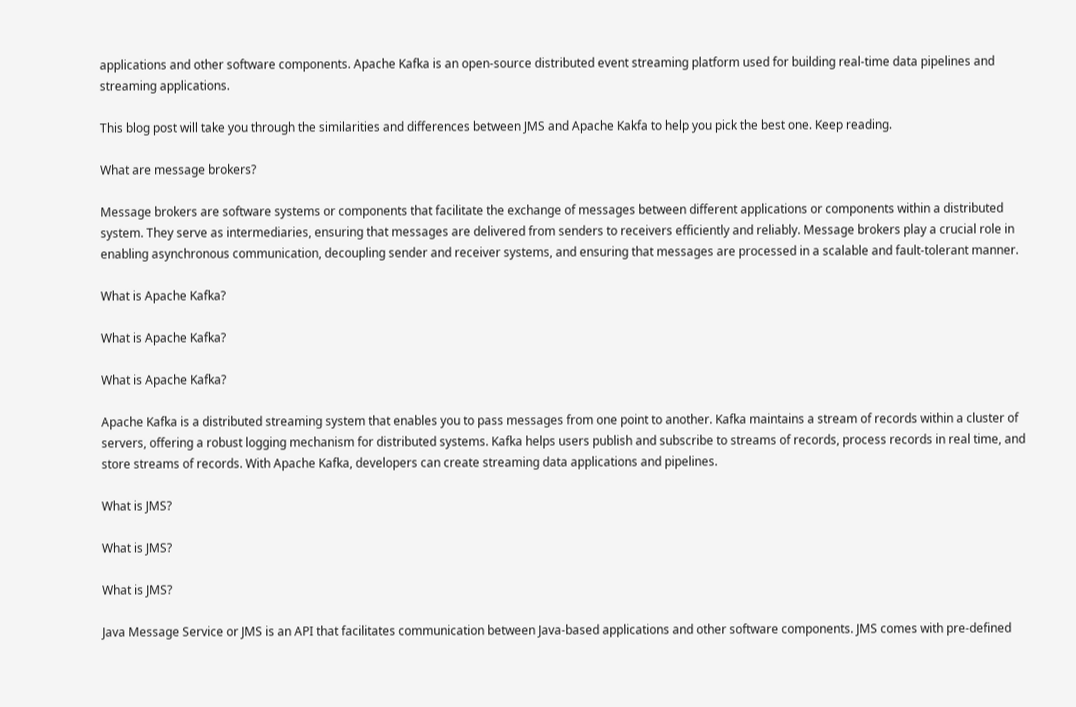applications and other software components. Apache Kafka is an open-source distributed event streaming platform used for building real-time data pipelines and streaming applications.

This blog post will take you through the similarities and differences between JMS and Apache Kakfa to help you pick the best one. Keep reading.

What are message brokers?

Message brokers are software systems or components that facilitate the exchange of messages between different applications or components within a distributed system. They serve as intermediaries, ensuring that messages are delivered from senders to receivers efficiently and reliably. Message brokers play a crucial role in enabling asynchronous communication, decoupling sender and receiver systems, and ensuring that messages are processed in a scalable and fault-tolerant manner.

What is Apache Kafka?

What is Apache Kafka?

What is Apache Kafka?

Apache Kafka is a distributed streaming system that enables you to pass messages from one point to another. Kafka maintains a stream of records within a cluster of servers, offering a robust logging mechanism for distributed systems. Kafka helps users publish and subscribe to streams of records, process records in real time, and store streams of records. With Apache Kafka, developers can create streaming data applications and pipelines.

What is JMS?

What is JMS?

What is JMS?

Java Message Service or JMS is an API that facilitates communication between Java-based applications and other software components. JMS comes with pre-defined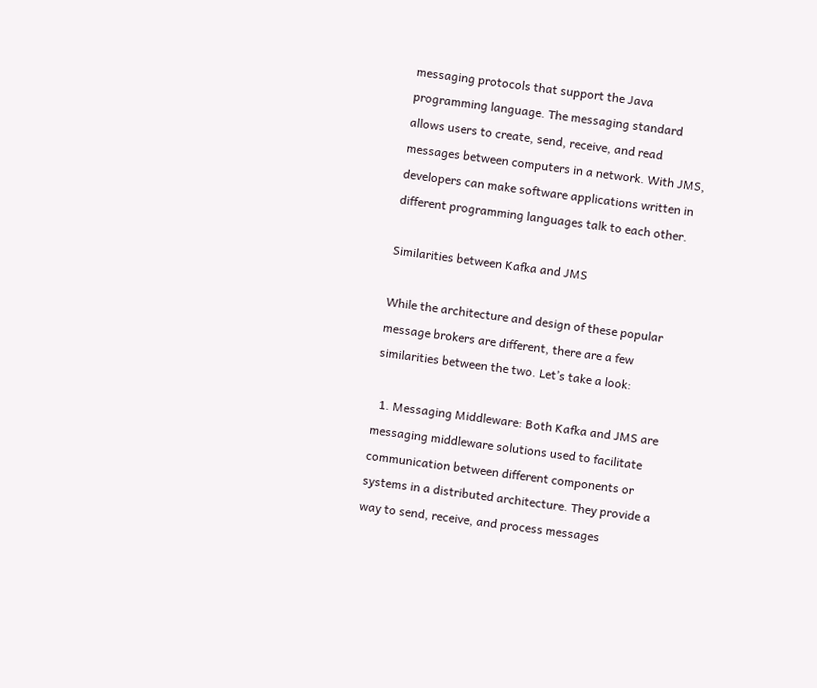messaging protocols that support the Java programming language. The messaging standard allows users to create, send, receive, and read messages between computers in a network. With JMS, developers can make software applications written in different programming languages talk to each other.

Similarities between Kafka and JMS

While the architecture and design of these popular message brokers are different, there are a few similarities between the two. Let’s take a look:

  1. Messaging Middleware: Both Kafka and JMS are messaging middleware solutions used to facilitate communication between different components or systems in a distributed architecture. They provide a way to send, receive, and process messages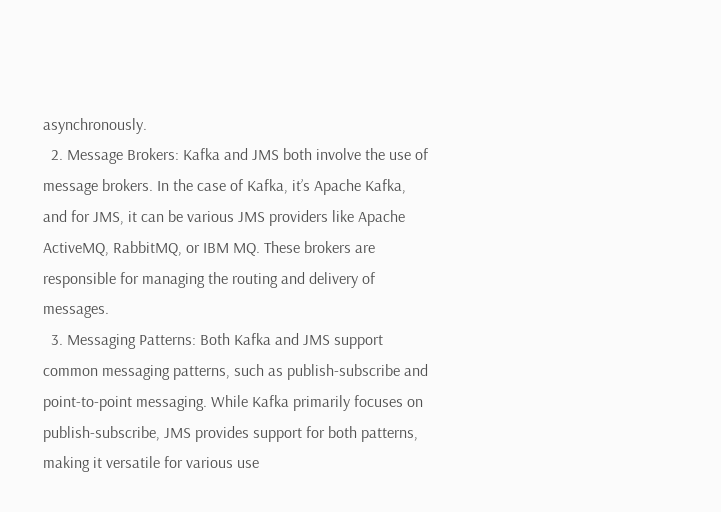asynchronously.
  2. Message Brokers: Kafka and JMS both involve the use of message brokers. In the case of Kafka, it’s Apache Kafka, and for JMS, it can be various JMS providers like Apache ActiveMQ, RabbitMQ, or IBM MQ. These brokers are responsible for managing the routing and delivery of messages.
  3. Messaging Patterns: Both Kafka and JMS support common messaging patterns, such as publish-subscribe and point-to-point messaging. While Kafka primarily focuses on publish-subscribe, JMS provides support for both patterns, making it versatile for various use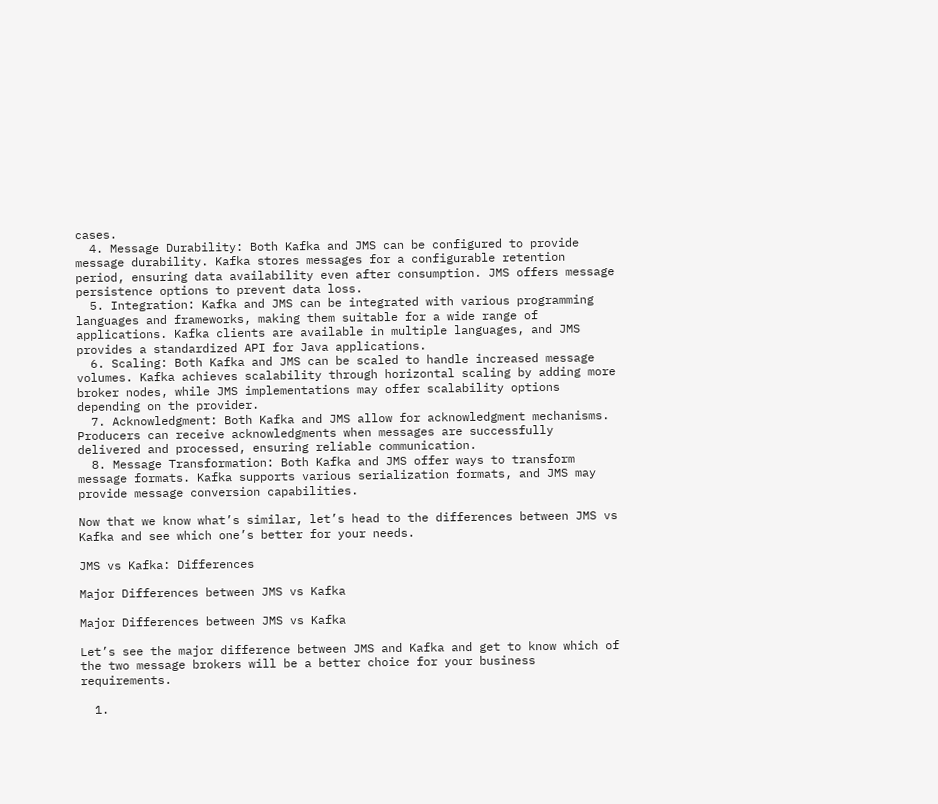cases.
  4. Message Durability: Both Kafka and JMS can be configured to provide message durability. Kafka stores messages for a configurable retention period, ensuring data availability even after consumption. JMS offers message persistence options to prevent data loss.
  5. Integration: Kafka and JMS can be integrated with various programming languages and frameworks, making them suitable for a wide range of applications. Kafka clients are available in multiple languages, and JMS provides a standardized API for Java applications.
  6. Scaling: Both Kafka and JMS can be scaled to handle increased message volumes. Kafka achieves scalability through horizontal scaling by adding more broker nodes, while JMS implementations may offer scalability options depending on the provider.
  7. Acknowledgment: Both Kafka and JMS allow for acknowledgment mechanisms. Producers can receive acknowledgments when messages are successfully delivered and processed, ensuring reliable communication.
  8. Message Transformation: Both Kafka and JMS offer ways to transform message formats. Kafka supports various serialization formats, and JMS may provide message conversion capabilities.

Now that we know what’s similar, let’s head to the differences between JMS vs Kafka and see which one’s better for your needs.

JMS vs Kafka: Differences

Major Differences between JMS vs Kafka

Major Differences between JMS vs Kafka

Let’s see the major difference between JMS and Kafka and get to know which of the two message brokers will be a better choice for your business requirements.

  1.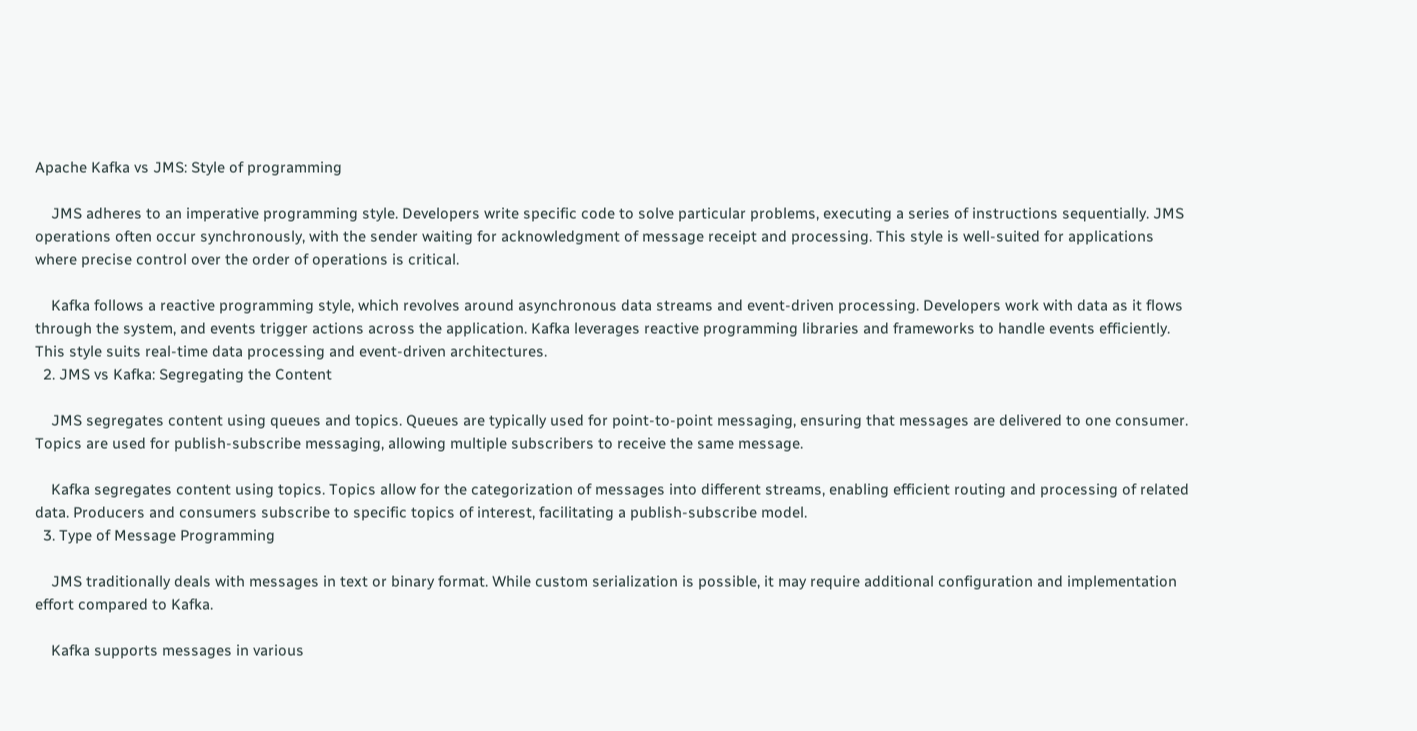Apache Kafka vs JMS: Style of programming

    JMS adheres to an imperative programming style. Developers write specific code to solve particular problems, executing a series of instructions sequentially. JMS operations often occur synchronously, with the sender waiting for acknowledgment of message receipt and processing. This style is well-suited for applications where precise control over the order of operations is critical.

    Kafka follows a reactive programming style, which revolves around asynchronous data streams and event-driven processing. Developers work with data as it flows through the system, and events trigger actions across the application. Kafka leverages reactive programming libraries and frameworks to handle events efficiently. This style suits real-time data processing and event-driven architectures.
  2. JMS vs Kafka: Segregating the Content

    JMS segregates content using queues and topics. Queues are typically used for point-to-point messaging, ensuring that messages are delivered to one consumer. Topics are used for publish-subscribe messaging, allowing multiple subscribers to receive the same message.

    Kafka segregates content using topics. Topics allow for the categorization of messages into different streams, enabling efficient routing and processing of related data. Producers and consumers subscribe to specific topics of interest, facilitating a publish-subscribe model.
  3. Type of Message Programming

    JMS traditionally deals with messages in text or binary format. While custom serialization is possible, it may require additional configuration and implementation effort compared to Kafka.

    Kafka supports messages in various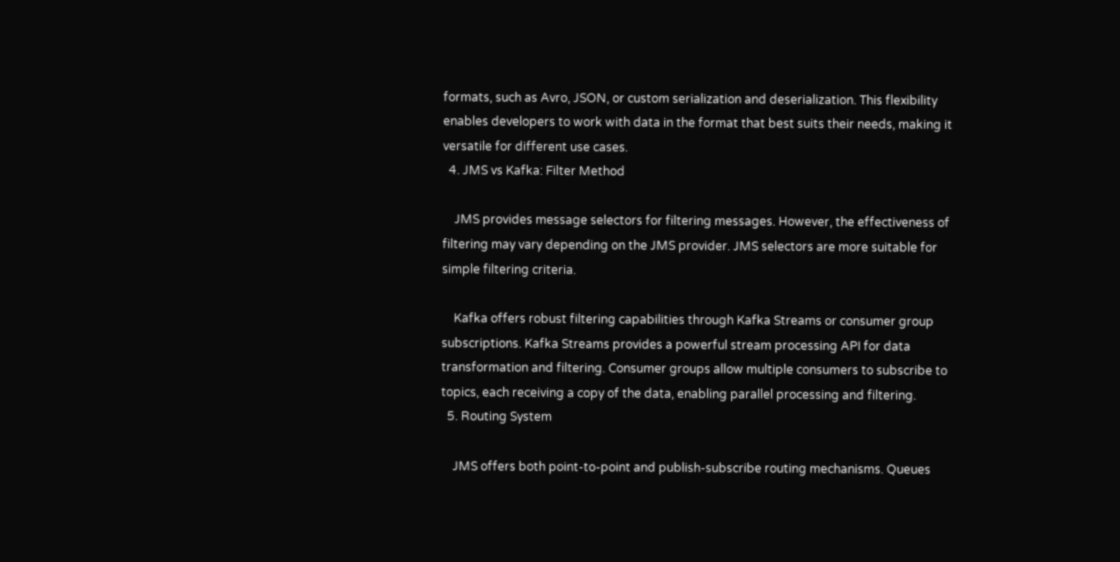formats, such as Avro, JSON, or custom serialization and deserialization. This flexibility enables developers to work with data in the format that best suits their needs, making it versatile for different use cases.
  4. JMS vs Kafka: Filter Method

    JMS provides message selectors for filtering messages. However, the effectiveness of filtering may vary depending on the JMS provider. JMS selectors are more suitable for simple filtering criteria.

    Kafka offers robust filtering capabilities through Kafka Streams or consumer group subscriptions. Kafka Streams provides a powerful stream processing API for data transformation and filtering. Consumer groups allow multiple consumers to subscribe to topics, each receiving a copy of the data, enabling parallel processing and filtering.
  5. Routing System

    JMS offers both point-to-point and publish-subscribe routing mechanisms. Queues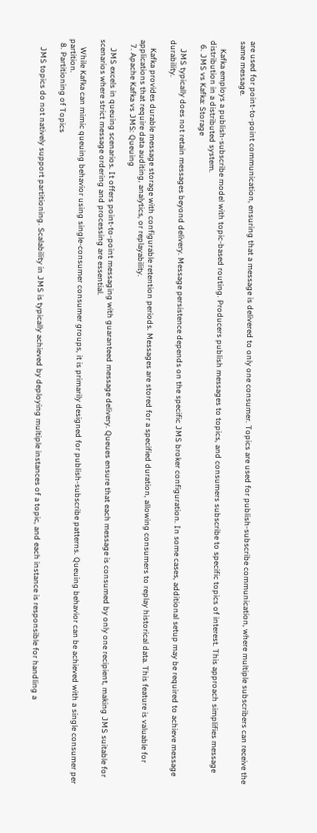are used for point-to-point communication, ensuring that a message is delivered to only one consumer. Topics are used for publish-subscribe communication, where multiple subscribers can receive the same message.

    Kafka employs a publish-subscribe model with topic-based routing. Producers publish messages to topics, and consumers subscribe to specific topics of interest. This approach simplifies message distribution in a distributed system.
  6. JMS vs Kafka: Storage

    JMS typically does not retain messages beyond delivery. Message persistence depends on the specific JMS broker configuration. In some cases, additional setup may be required to achieve message durability.

    Kafka provides durable message storage with configurable retention periods. Messages are stored for a specified duration, allowing consumers to replay historical data. This feature is valuable for applications that require data auditing, analytics, or replayability.
  7. Apache Kafka vs JMS: Queuing

    JMS excels in queuing scenarios. It offers point-to-point messaging with guaranteed message delivery. Queues ensure that each message is consumed by only one recipient, making JMS suitable for scenarios where strict message ordering and processing are essential.

    While Kafka can mimic queuing behavior using single-consumer consumer groups, it is primarily designed for publish-subscribe patterns. Queuing behavior can be achieved with a single consumer per partition.
  8. Partitioning of Topics

    JMS topics do not natively support partitioning. Scalability in JMS is typically achieved by deploying multiple instances of a topic, and each instance is responsible for handling a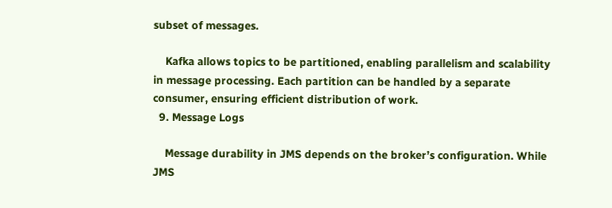subset of messages.

    Kafka allows topics to be partitioned, enabling parallelism and scalability in message processing. Each partition can be handled by a separate consumer, ensuring efficient distribution of work.
  9. Message Logs

    Message durability in JMS depends on the broker’s configuration. While JMS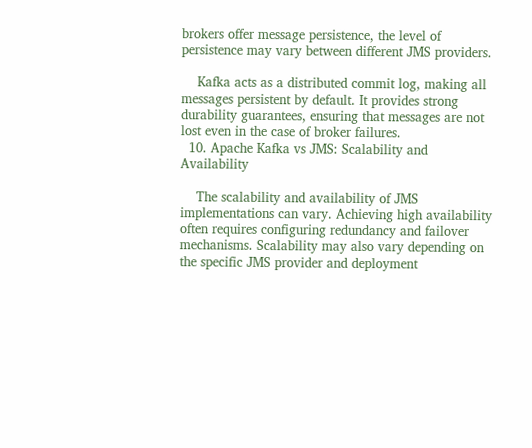brokers offer message persistence, the level of persistence may vary between different JMS providers.

    Kafka acts as a distributed commit log, making all messages persistent by default. It provides strong durability guarantees, ensuring that messages are not lost even in the case of broker failures.
  10. Apache Kafka vs JMS: Scalability and Availability

    The scalability and availability of JMS implementations can vary. Achieving high availability often requires configuring redundancy and failover mechanisms. Scalability may also vary depending on the specific JMS provider and deployment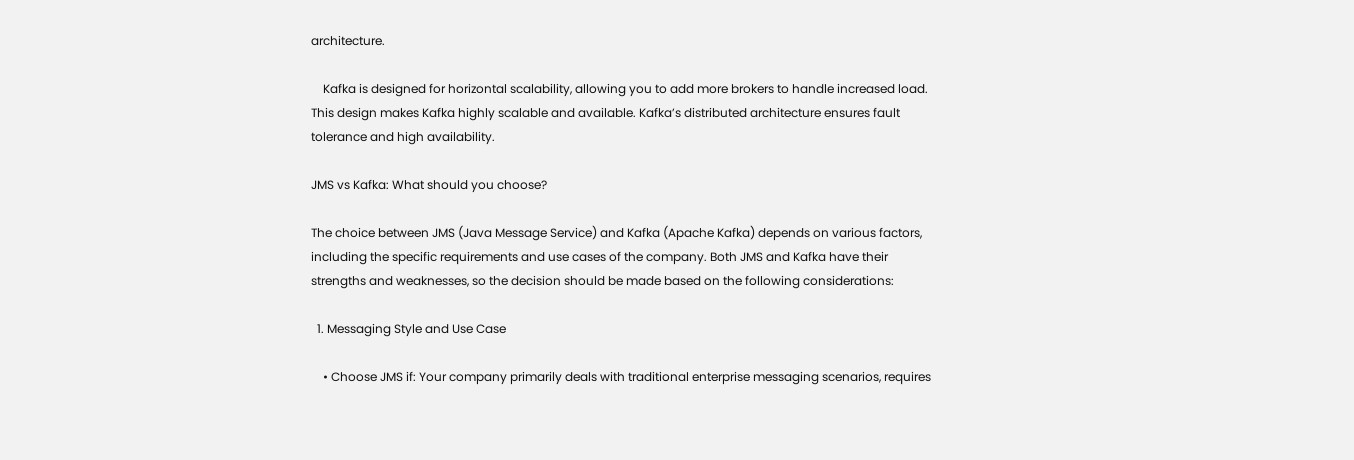architecture.

    Kafka is designed for horizontal scalability, allowing you to add more brokers to handle increased load. This design makes Kafka highly scalable and available. Kafka’s distributed architecture ensures fault tolerance and high availability.

JMS vs Kafka: What should you choose?

The choice between JMS (Java Message Service) and Kafka (Apache Kafka) depends on various factors, including the specific requirements and use cases of the company. Both JMS and Kafka have their strengths and weaknesses, so the decision should be made based on the following considerations:

  1. Messaging Style and Use Case

    • Choose JMS if: Your company primarily deals with traditional enterprise messaging scenarios, requires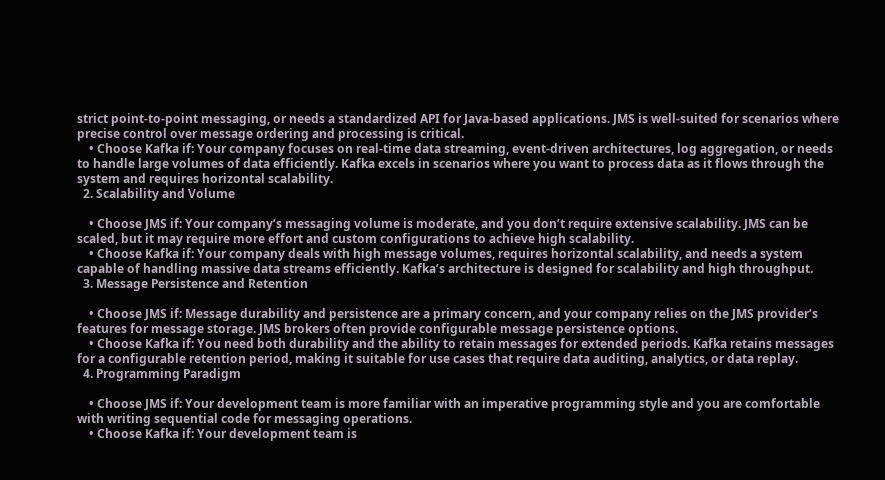strict point-to-point messaging, or needs a standardized API for Java-based applications. JMS is well-suited for scenarios where precise control over message ordering and processing is critical.
    • Choose Kafka if: Your company focuses on real-time data streaming, event-driven architectures, log aggregation, or needs to handle large volumes of data efficiently. Kafka excels in scenarios where you want to process data as it flows through the system and requires horizontal scalability.
  2. Scalability and Volume

    • Choose JMS if: Your company’s messaging volume is moderate, and you don’t require extensive scalability. JMS can be scaled, but it may require more effort and custom configurations to achieve high scalability.
    • Choose Kafka if: Your company deals with high message volumes, requires horizontal scalability, and needs a system capable of handling massive data streams efficiently. Kafka’s architecture is designed for scalability and high throughput.
  3. Message Persistence and Retention

    • Choose JMS if: Message durability and persistence are a primary concern, and your company relies on the JMS provider’s features for message storage. JMS brokers often provide configurable message persistence options.
    • Choose Kafka if: You need both durability and the ability to retain messages for extended periods. Kafka retains messages for a configurable retention period, making it suitable for use cases that require data auditing, analytics, or data replay.
  4. Programming Paradigm

    • Choose JMS if: Your development team is more familiar with an imperative programming style and you are comfortable with writing sequential code for messaging operations.
    • Choose Kafka if: Your development team is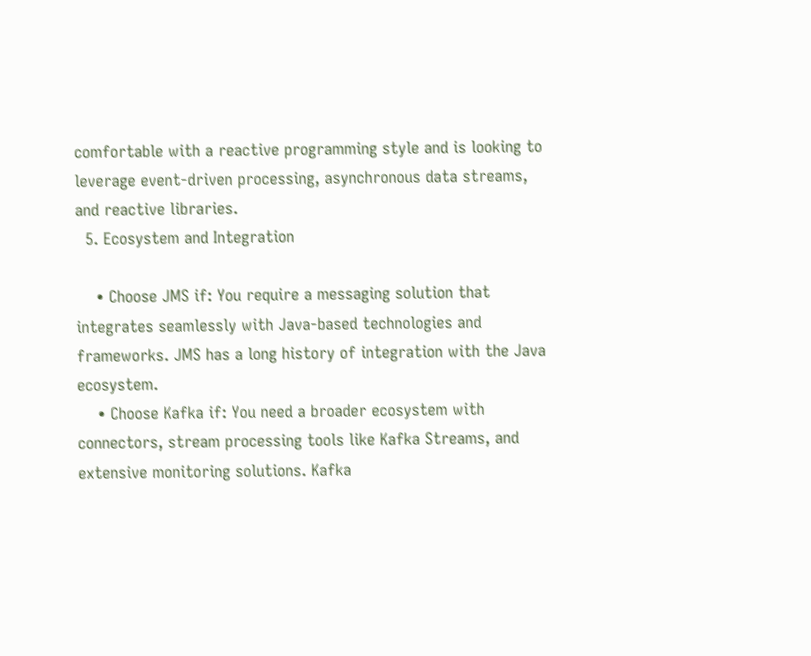comfortable with a reactive programming style and is looking to leverage event-driven processing, asynchronous data streams, and reactive libraries.
  5. Ecosystem and Integration

    • Choose JMS if: You require a messaging solution that integrates seamlessly with Java-based technologies and frameworks. JMS has a long history of integration with the Java ecosystem.
    • Choose Kafka if: You need a broader ecosystem with connectors, stream processing tools like Kafka Streams, and extensive monitoring solutions. Kafka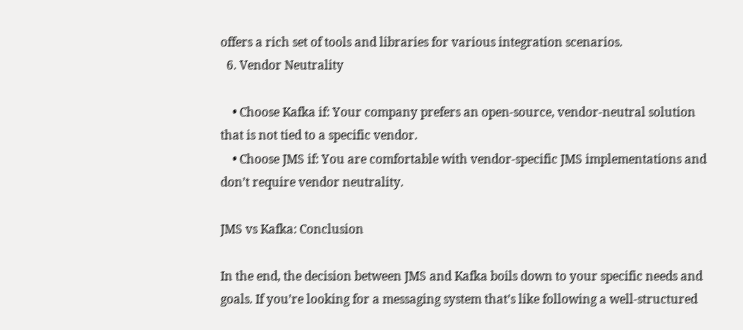offers a rich set of tools and libraries for various integration scenarios.
  6. Vendor Neutrality

    • Choose Kafka if: Your company prefers an open-source, vendor-neutral solution that is not tied to a specific vendor.
    • Choose JMS if: You are comfortable with vendor-specific JMS implementations and don’t require vendor neutrality.

JMS vs Kafka: Conclusion

In the end, the decision between JMS and Kafka boils down to your specific needs and goals. If you’re looking for a messaging system that’s like following a well-structured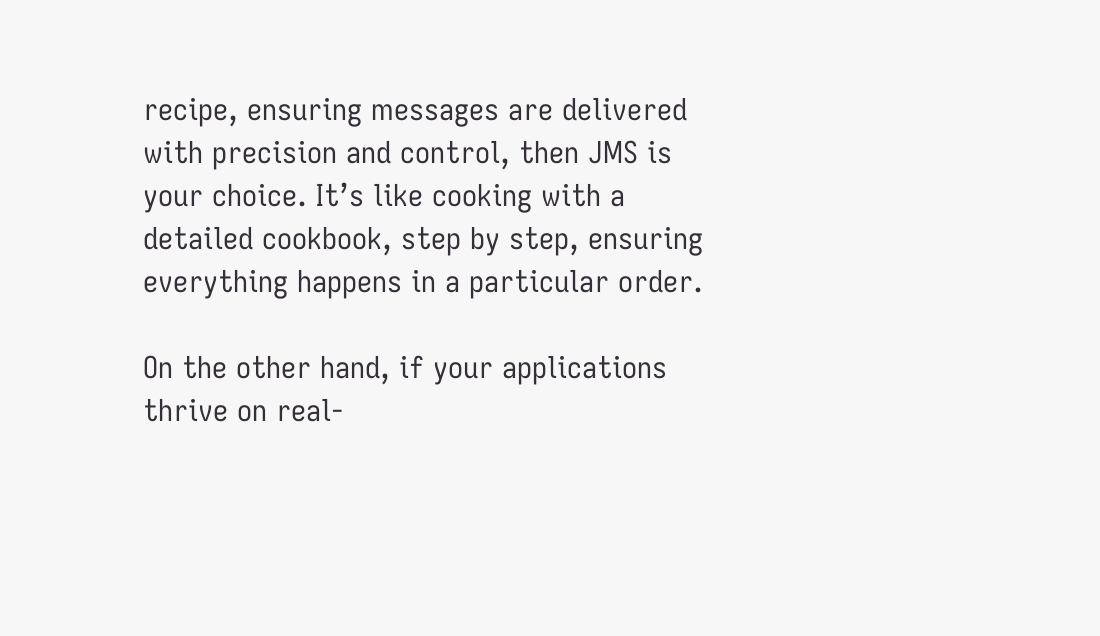recipe, ensuring messages are delivered with precision and control, then JMS is your choice. It’s like cooking with a detailed cookbook, step by step, ensuring everything happens in a particular order.

On the other hand, if your applications thrive on real-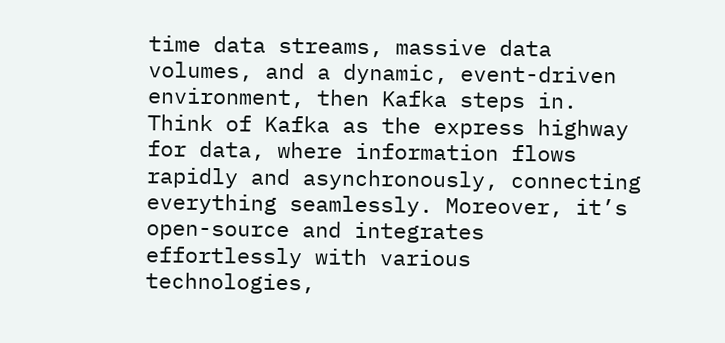time data streams, massive data volumes, and a dynamic, event-driven environment, then Kafka steps in. Think of Kafka as the express highway for data, where information flows rapidly and asynchronously, connecting everything seamlessly. Moreover, it’s open-source and integrates effortlessly with various technologies,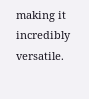making it incredibly versatile.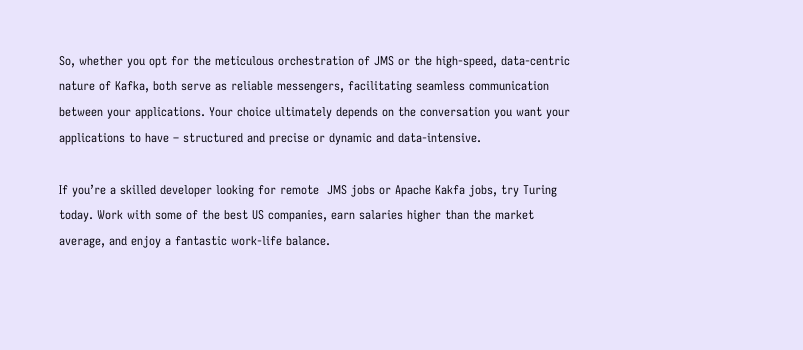So, whether you opt for the meticulous orchestration of JMS or the high-speed, data-centric nature of Kafka, both serve as reliable messengers, facilitating seamless communication between your applications. Your choice ultimately depends on the conversation you want your applications to have – structured and precise or dynamic and data-intensive.

If you’re a skilled developer looking for remote  JMS jobs or Apache Kakfa jobs, try Turing today. Work with some of the best US companies, earn salaries higher than the market average, and enjoy a fantastic work-life balance.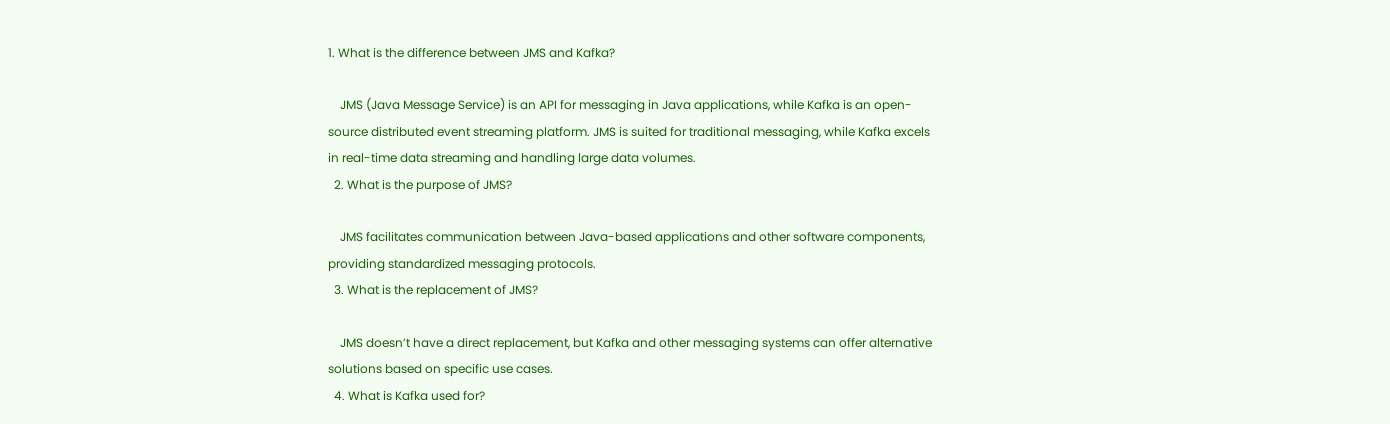1. What is the difference between JMS and Kafka?

    JMS (Java Message Service) is an API for messaging in Java applications, while Kafka is an open-source distributed event streaming platform. JMS is suited for traditional messaging, while Kafka excels in real-time data streaming and handling large data volumes.
  2. What is the purpose of JMS?

    JMS facilitates communication between Java-based applications and other software components, providing standardized messaging protocols.
  3. What is the replacement of JMS?

    JMS doesn’t have a direct replacement, but Kafka and other messaging systems can offer alternative solutions based on specific use cases.
  4. What is Kafka used for?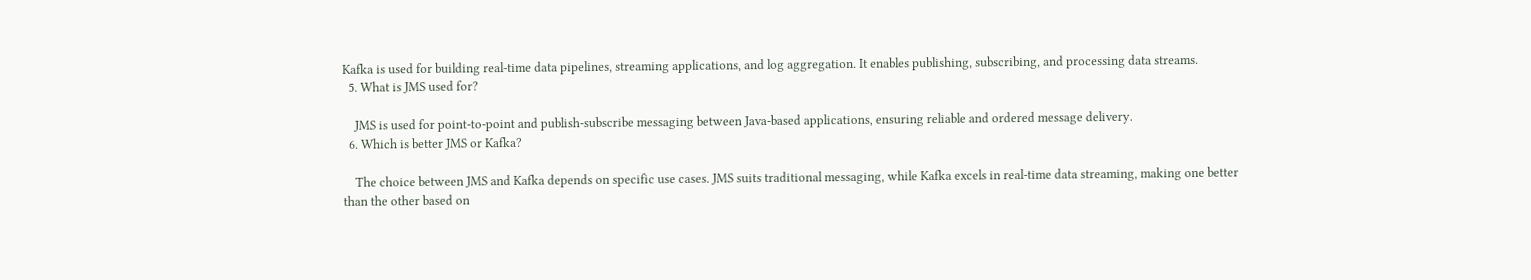Kafka is used for building real-time data pipelines, streaming applications, and log aggregation. It enables publishing, subscribing, and processing data streams.
  5. What is JMS used for?

    JMS is used for point-to-point and publish-subscribe messaging between Java-based applications, ensuring reliable and ordered message delivery.
  6. Which is better JMS or Kafka?

    The choice between JMS and Kafka depends on specific use cases. JMS suits traditional messaging, while Kafka excels in real-time data streaming, making one better than the other based on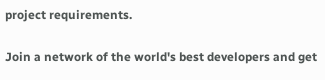project requirements.

Join a network of the world's best developers and get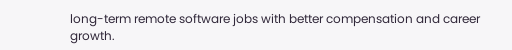long-term remote software jobs with better compensation and career growth.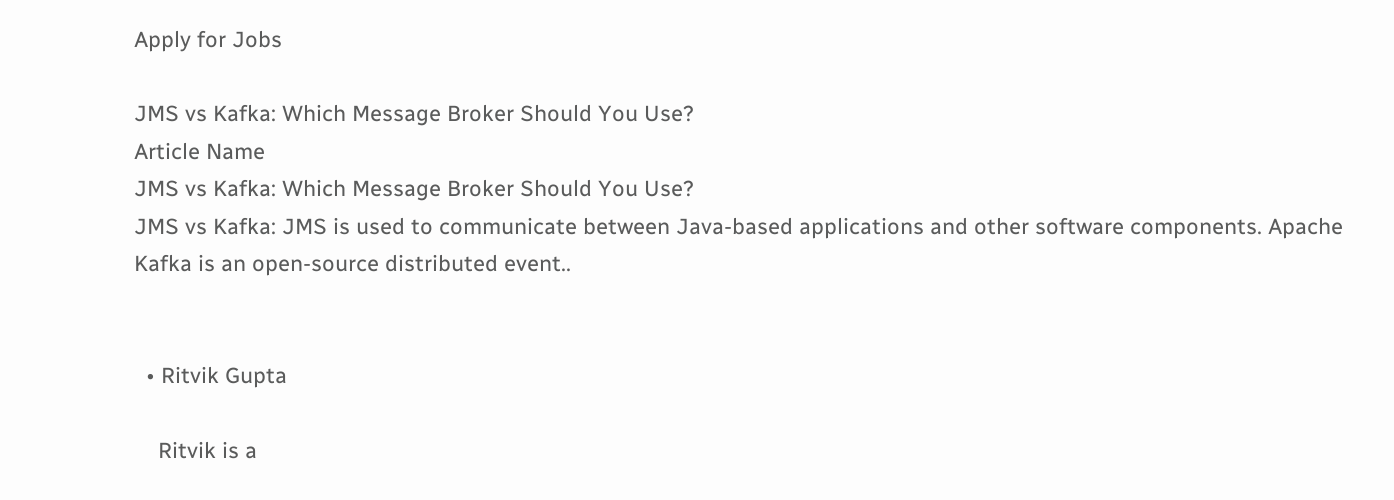Apply for Jobs

JMS vs Kafka: Which Message Broker Should You Use?
Article Name
JMS vs Kafka: Which Message Broker Should You Use?
JMS vs Kafka: JMS is used to communicate between Java-based applications and other software components. Apache Kafka is an open-source distributed event..


  • Ritvik Gupta

    Ritvik is a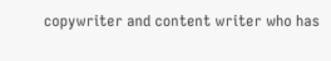copywriter and content writer who has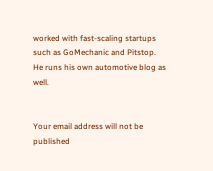worked with fast-scaling startups such as GoMechanic and Pitstop. He runs his own automotive blog as well.


Your email address will not be published